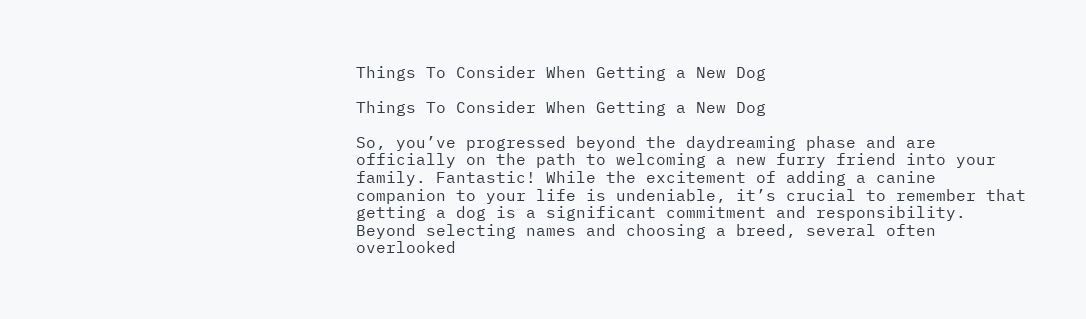Things To Consider When Getting a New Dog

Things To Consider When Getting a New Dog

So, you’ve progressed beyond the daydreaming phase and are officially on the path to welcoming a new furry friend into your family. Fantastic! While the excitement of adding a canine companion to your life is undeniable, it’s crucial to remember that getting a dog is a significant commitment and responsibility. Beyond selecting names and choosing a breed, several often overlooked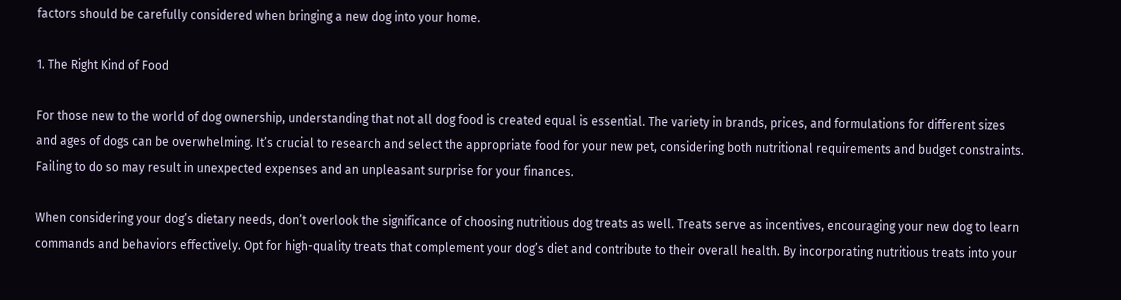factors should be carefully considered when bringing a new dog into your home.

1. The Right Kind of Food

For those new to the world of dog ownership, understanding that not all dog food is created equal is essential. The variety in brands, prices, and formulations for different sizes and ages of dogs can be overwhelming. It’s crucial to research and select the appropriate food for your new pet, considering both nutritional requirements and budget constraints. Failing to do so may result in unexpected expenses and an unpleasant surprise for your finances.

When considering your dog’s dietary needs, don’t overlook the significance of choosing nutritious dog treats as well. Treats serve as incentives, encouraging your new dog to learn commands and behaviors effectively. Opt for high-quality treats that complement your dog’s diet and contribute to their overall health. By incorporating nutritious treats into your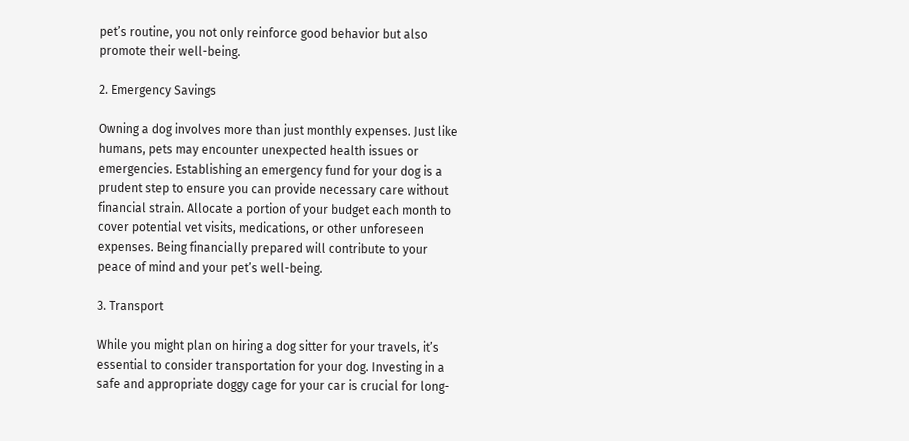pet’s routine, you not only reinforce good behavior but also promote their well-being.

2. Emergency Savings

Owning a dog involves more than just monthly expenses. Just like humans, pets may encounter unexpected health issues or emergencies. Establishing an emergency fund for your dog is a prudent step to ensure you can provide necessary care without financial strain. Allocate a portion of your budget each month to cover potential vet visits, medications, or other unforeseen expenses. Being financially prepared will contribute to your peace of mind and your pet’s well-being.

3. Transport

While you might plan on hiring a dog sitter for your travels, it’s essential to consider transportation for your dog. Investing in a safe and appropriate doggy cage for your car is crucial for long-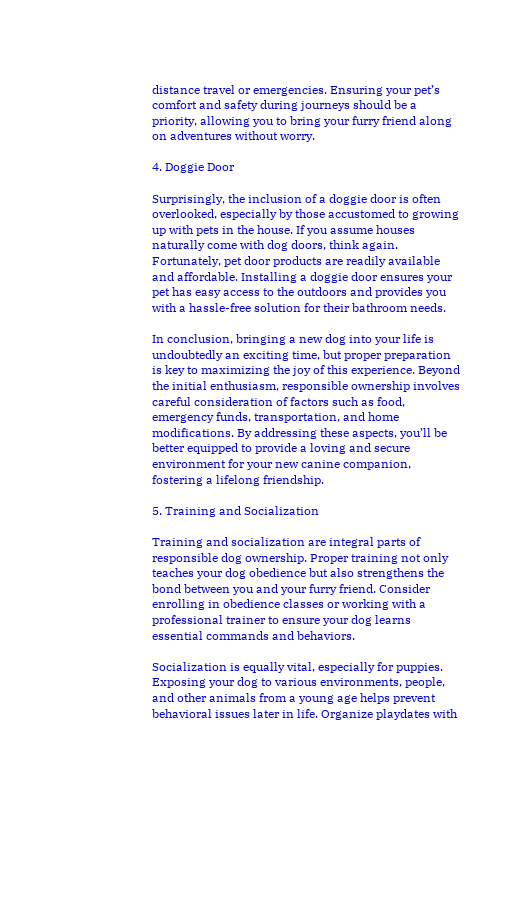distance travel or emergencies. Ensuring your pet’s comfort and safety during journeys should be a priority, allowing you to bring your furry friend along on adventures without worry.

4. Doggie Door

Surprisingly, the inclusion of a doggie door is often overlooked, especially by those accustomed to growing up with pets in the house. If you assume houses naturally come with dog doors, think again. Fortunately, pet door products are readily available and affordable. Installing a doggie door ensures your pet has easy access to the outdoors and provides you with a hassle-free solution for their bathroom needs.

In conclusion, bringing a new dog into your life is undoubtedly an exciting time, but proper preparation is key to maximizing the joy of this experience. Beyond the initial enthusiasm, responsible ownership involves careful consideration of factors such as food, emergency funds, transportation, and home modifications. By addressing these aspects, you’ll be better equipped to provide a loving and secure environment for your new canine companion, fostering a lifelong friendship.

5. Training and Socialization

Training and socialization are integral parts of responsible dog ownership. Proper training not only teaches your dog obedience but also strengthens the bond between you and your furry friend. Consider enrolling in obedience classes or working with a professional trainer to ensure your dog learns essential commands and behaviors.

Socialization is equally vital, especially for puppies. Exposing your dog to various environments, people, and other animals from a young age helps prevent behavioral issues later in life. Organize playdates with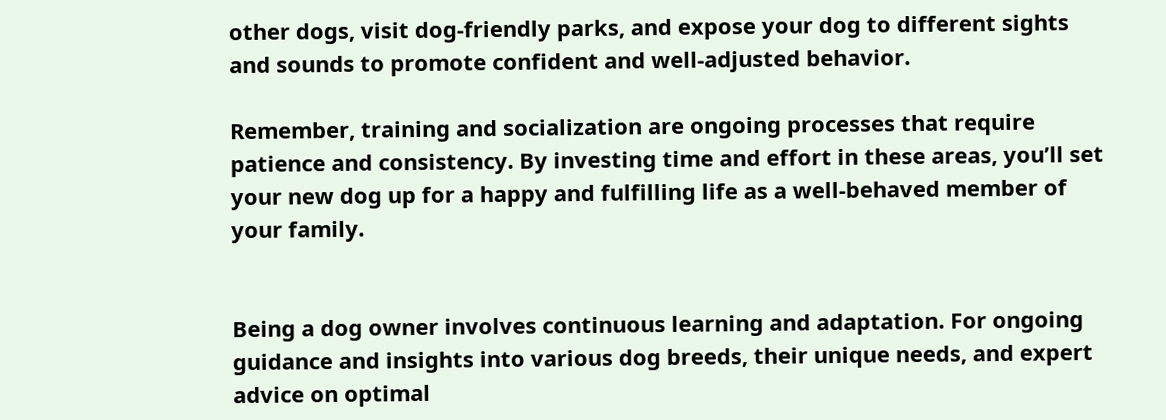other dogs, visit dog-friendly parks, and expose your dog to different sights and sounds to promote confident and well-adjusted behavior.

Remember, training and socialization are ongoing processes that require patience and consistency. By investing time and effort in these areas, you’ll set your new dog up for a happy and fulfilling life as a well-behaved member of your family.


Being a dog owner involves continuous learning and adaptation. For ongoing guidance and insights into various dog breeds, their unique needs, and expert advice on optimal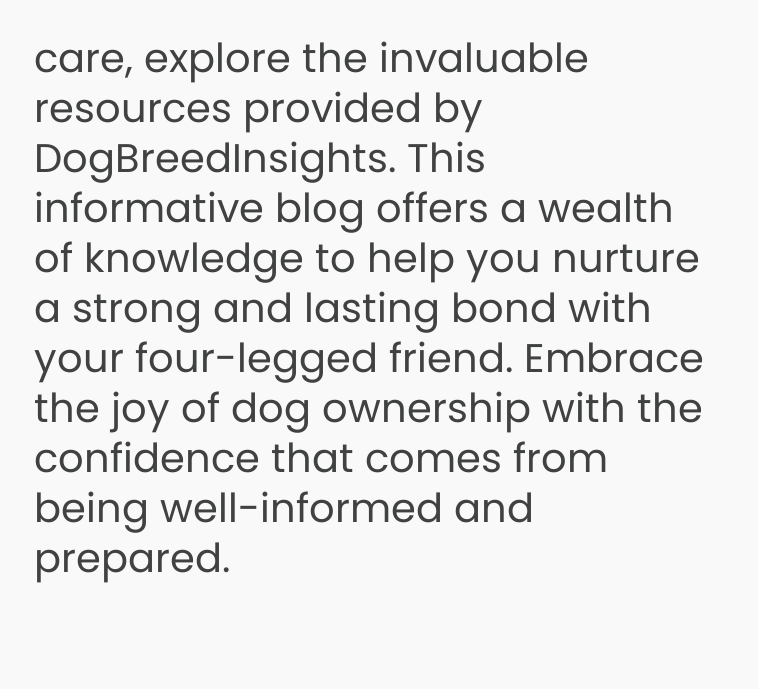care, explore the invaluable resources provided by DogBreedInsights. This informative blog offers a wealth of knowledge to help you nurture a strong and lasting bond with your four-legged friend. Embrace the joy of dog ownership with the confidence that comes from being well-informed and prepared.